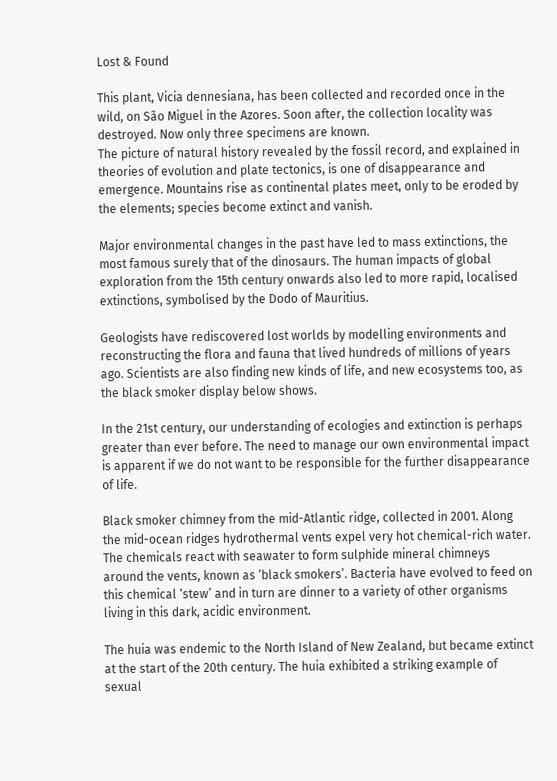Lost & Found

This plant, Vicia dennesiana, has been collected and recorded once in the wild, on São Miguel in the Azores. Soon after, the collection locality was destroyed. Now only three specimens are known.
The picture of natural history revealed by the fossil record, and explained in theories of evolution and plate tectonics, is one of disappearance and emergence. Mountains rise as continental plates meet, only to be eroded by the elements; species become extinct and vanish.

Major environmental changes in the past have led to mass extinctions, the most famous surely that of the dinosaurs. The human impacts of global exploration from the 15th century onwards also led to more rapid, localised extinctions, symbolised by the Dodo of Mauritius.

Geologists have rediscovered lost worlds by modelling environments and reconstructing the flora and fauna that lived hundreds of millions of years ago. Scientists are also finding new kinds of life, and new ecosystems too, as the black smoker display below shows.

In the 21st century, our understanding of ecologies and extinction is perhaps greater than ever before. The need to manage our own environmental impact is apparent if we do not want to be responsible for the further disappearance of life.

Black smoker chimney from the mid-Atlantic ridge, collected in 2001. Along the mid-ocean ridges hydrothermal vents expel very hot chemical-rich water. The chemicals react with seawater to form sulphide mineral chimneys around the vents, known as ‘black smokers’. Bacteria have evolved to feed on this chemical ‘stew’ and in turn are dinner to a variety of other organisms living in this dark, acidic environment.

The huia was endemic to the North Island of New Zealand, but became extinct at the start of the 20th century. The huia exhibited a striking example of sexual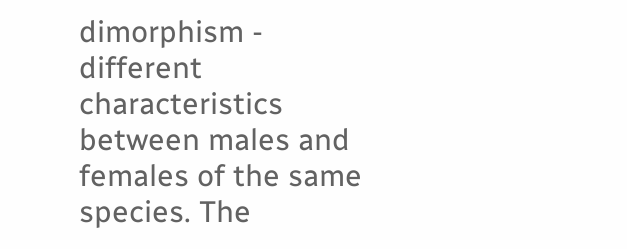dimorphism - different characteristics between males and females of the same species. The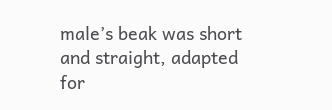male’s beak was short and straight, adapted for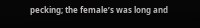pecking; the female’s was long and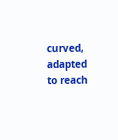curved, adapted to reach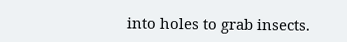into holes to grab insects.